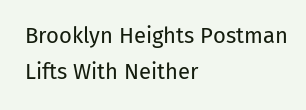Brooklyn Heights Postman Lifts With Neither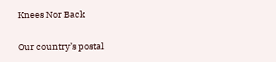Knees Nor Back

Our country’s postal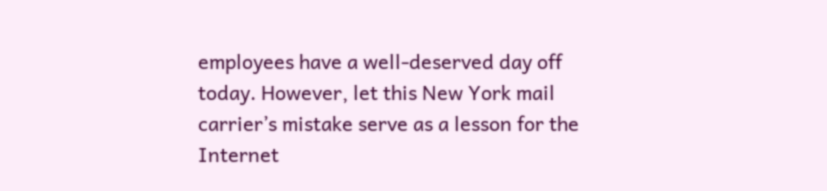employees have a well-deserved day off today. However, let this New York mail carrier’s mistake serve as a lesson for the Internet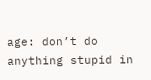age: don’t do anything stupid in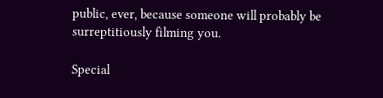public, ever, because someone will probably be surreptitiously filming you.

Special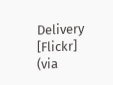Delivery [Flickr] (via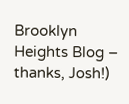Brooklyn Heights Blog – thanks, Josh!)